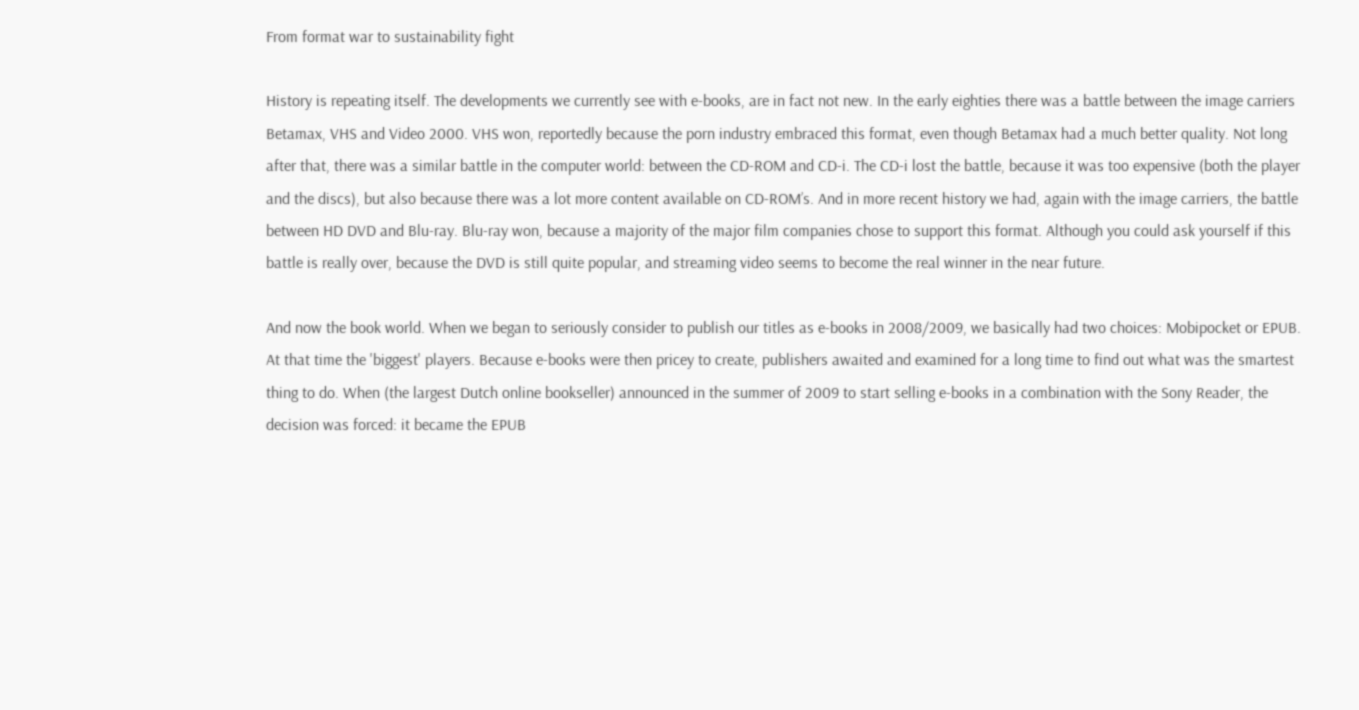From format war to sustainability fight

History is repeating itself. The developments we currently see with e-books, are in fact not new. In the early eighties there was a battle between the image carriers Betamax, VHS and Video 2000. VHS won, reportedly because the porn industry embraced this format, even though Betamax had a much better quality. Not long after that, there was a similar battle in the computer world: between the CD-ROM and CD-i. The CD-i lost the battle, because it was too expensive (both the player and the discs), but also because there was a lot more content available on CD-ROM’s. And in more recent history we had, again with the image carriers, the battle between HD DVD and Blu-ray. Blu-ray won, because a majority of the major film companies chose to support this format. Although you could ask yourself if this battle is really over, because the DVD is still quite popular, and streaming video seems to become the real winner in the near future.

And now the book world. When we began to seriously consider to publish our titles as e-books in 2008/2009, we basically had two choices: Mobipocket or EPUB. At that time the 'biggest' players. Because e-books were then pricey to create, publishers awaited and examined for a long time to find out what was the smartest thing to do. When (the largest Dutch online bookseller) announced in the summer of 2009 to start selling e-books in a combination with the Sony Reader, the decision was forced: it became the EPUB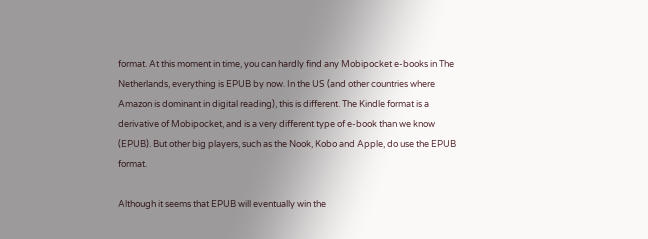format. At this moment in time, you can hardly find any Mobipocket e-books in The Netherlands, everything is EPUB by now. In the US (and other countries where Amazon is dominant in digital reading), this is different. The Kindle format is a derivative of Mobipocket, and is a very different type of e-book than we know (EPUB). But other big players, such as the Nook, Kobo and Apple, do use the EPUB format.

Although it seems that EPUB will eventually win the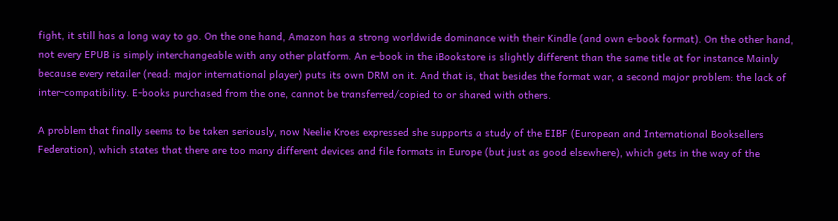fight, it still has a long way to go. On the one hand, Amazon has a strong worldwide dominance with their Kindle (and own e-book format). On the other hand, not every EPUB is simply interchangeable with any other platform. An e-book in the iBookstore is slightly different than the same title at for instance Mainly because every retailer (read: major international player) puts its own DRM on it. And that is, that besides the format war, a second major problem: the lack of inter-compatibility. E-books purchased from the one, cannot be transferred/copied to or shared with others.

A problem that finally seems to be taken seriously, now Neelie Kroes expressed she supports a study of the EIBF (European and International Booksellers Federation), which states that there are too many different devices and file formats in Europe (but just as good elsewhere), which gets in the way of the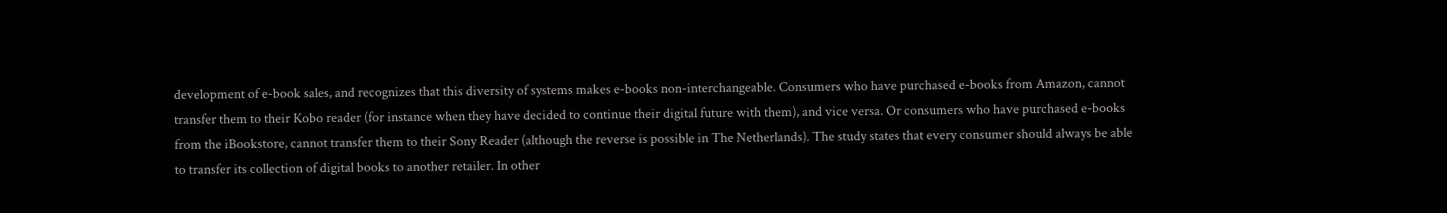development of e-book sales, and recognizes that this diversity of systems makes e-books non-interchangeable. Consumers who have purchased e-books from Amazon, cannot transfer them to their Kobo reader (for instance when they have decided to continue their digital future with them), and vice versa. Or consumers who have purchased e-books from the iBookstore, cannot transfer them to their Sony Reader (although the reverse is possible in The Netherlands). The study states that every consumer should always be able to transfer its collection of digital books to another retailer. In other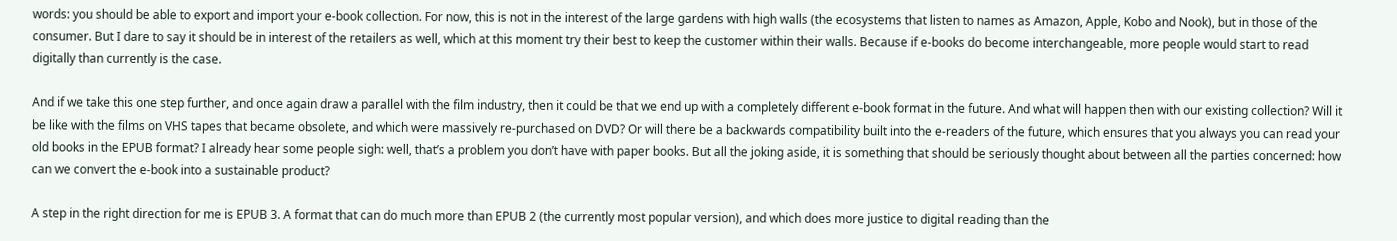words: you should be able to export and import your e-book collection. For now, this is not in the interest of the large gardens with high walls (the ecosystems that listen to names as Amazon, Apple, Kobo and Nook), but in those of the consumer. But I dare to say it should be in interest of the retailers as well, which at this moment try their best to keep the customer within their walls. Because if e-books do become interchangeable, more people would start to read digitally than currently is the case.

And if we take this one step further, and once again draw a parallel with the film industry, then it could be that we end up with a completely different e-book format in the future. And what will happen then with our existing collection? Will it be like with the films on VHS tapes that became obsolete, and which were massively re-purchased on DVD? Or will there be a backwards compatibility built into the e-readers of the future, which ensures that you always you can read your old books in the EPUB format? I already hear some people sigh: well, that’s a problem you don’t have with paper books. But all the joking aside, it is something that should be seriously thought about between all the parties concerned: how can we convert the e-book into a sustainable product?

A step in the right direction for me is EPUB 3. A format that can do much more than EPUB 2 (the currently most popular version), and which does more justice to digital reading than the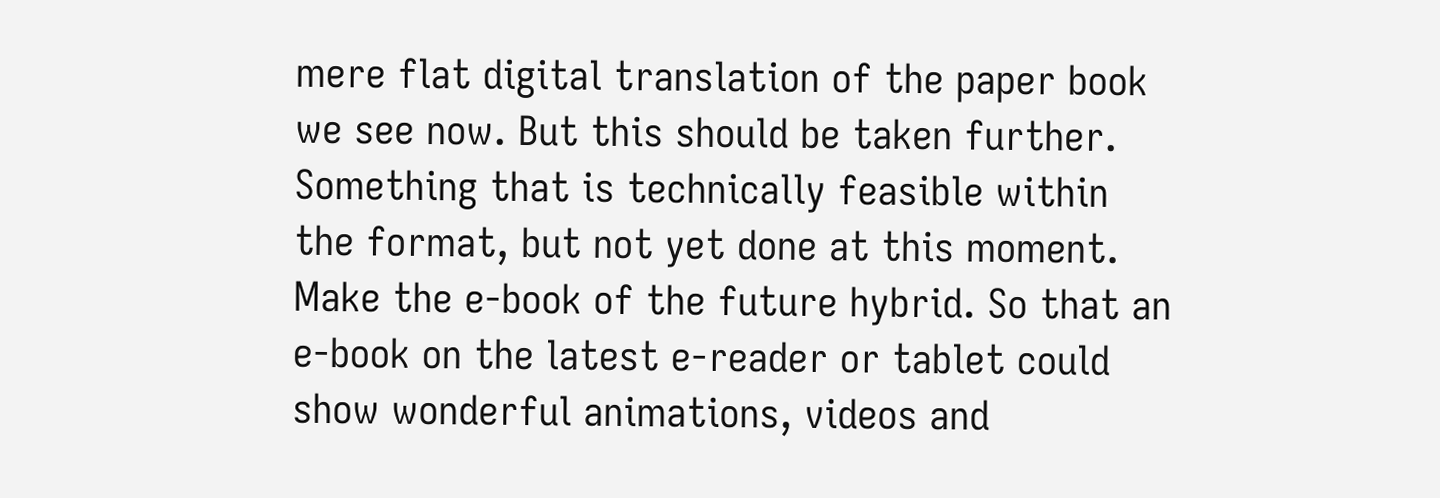mere flat digital translation of the paper book we see now. But this should be taken further. Something that is technically feasible within the format, but not yet done at this moment. Make the e-book of the future hybrid. So that an e-book on the latest e-reader or tablet could show wonderful animations, videos and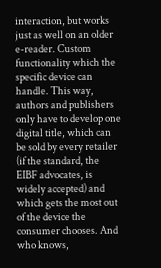interaction, but works just as well on an older e-reader. Custom functionality which the specific device can handle. This way, authors and publishers only have to develop one digital title, which can be sold by every retailer (if the standard, the EIBF advocates, is widely accepted) and which gets the most out of the device the consumer chooses. And who knows,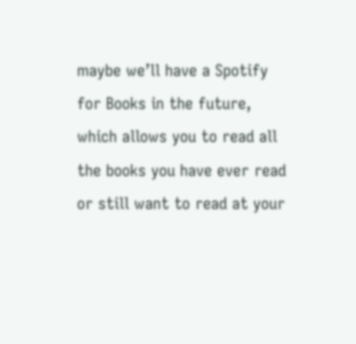maybe we’ll have a Spotify for Books in the future, which allows you to read all the books you have ever read or still want to read at your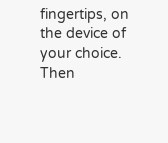fingertips, on the device of your choice. Then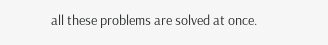all these problems are solved at once.